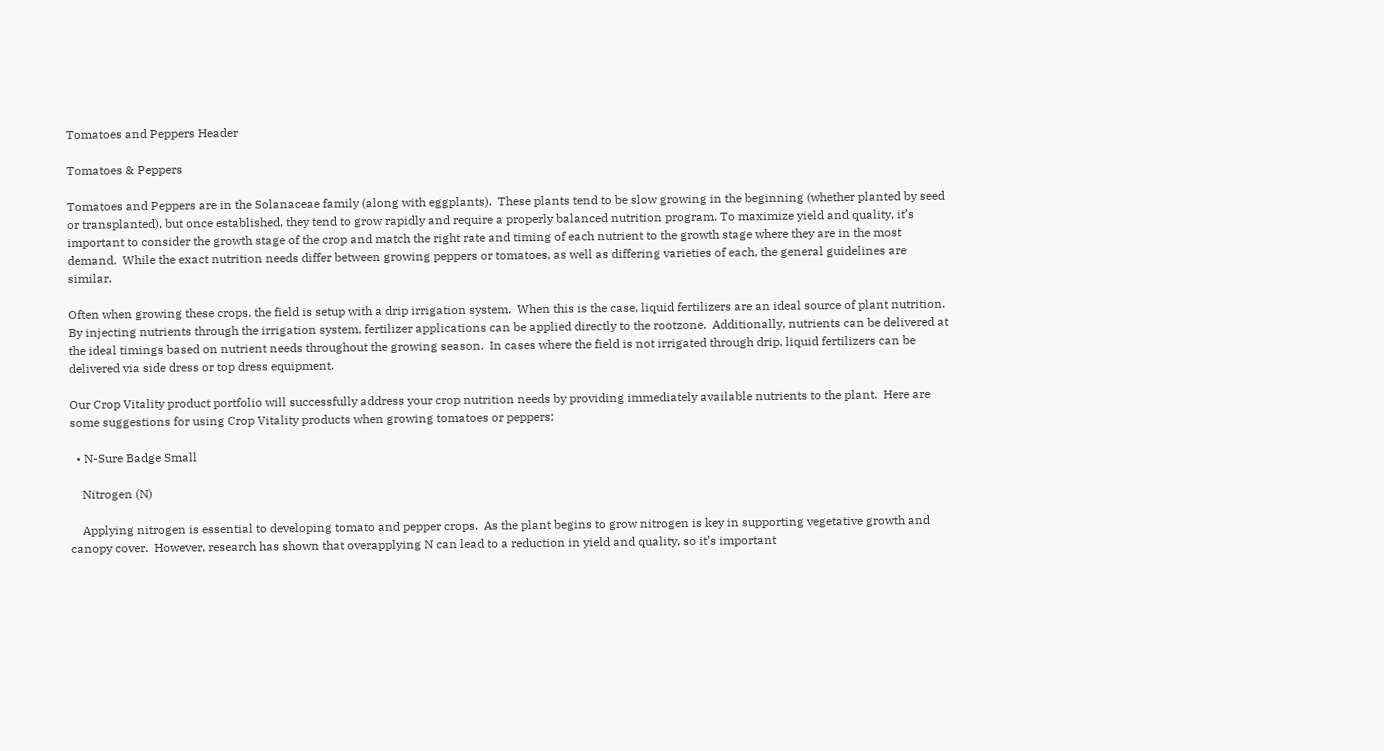Tomatoes and Peppers Header

Tomatoes & Peppers

Tomatoes and Peppers are in the Solanaceae family (along with eggplants).  These plants tend to be slow growing in the beginning (whether planted by seed or transplanted), but once established, they tend to grow rapidly and require a properly balanced nutrition program. To maximize yield and quality, it’s important to consider the growth stage of the crop and match the right rate and timing of each nutrient to the growth stage where they are in the most demand.  While the exact nutrition needs differ between growing peppers or tomatoes, as well as differing varieties of each, the general guidelines are similar.

Often when growing these crops, the field is setup with a drip irrigation system.  When this is the case, liquid fertilizers are an ideal source of plant nutrition.  By injecting nutrients through the irrigation system, fertilizer applications can be applied directly to the rootzone.  Additionally, nutrients can be delivered at the ideal timings based on nutrient needs throughout the growing season.  In cases where the field is not irrigated through drip, liquid fertilizers can be delivered via side dress or top dress equipment.

Our Crop Vitality product portfolio will successfully address your crop nutrition needs by providing immediately available nutrients to the plant.  Here are some suggestions for using Crop Vitality products when growing tomatoes or peppers:

  • N-Sure Badge Small

    Nitrogen (N)

    Applying nitrogen is essential to developing tomato and pepper crops.  As the plant begins to grow nitrogen is key in supporting vegetative growth and canopy cover.  However, research has shown that overapplying N can lead to a reduction in yield and quality, so it’s important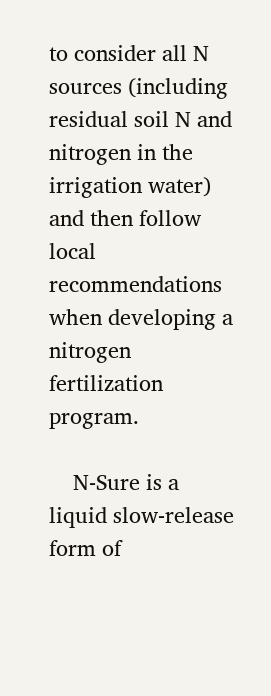to consider all N sources (including residual soil N and nitrogen in the irrigation water) and then follow local recommendations when developing a nitrogen fertilization program.

    N-Sure is a liquid slow-release form of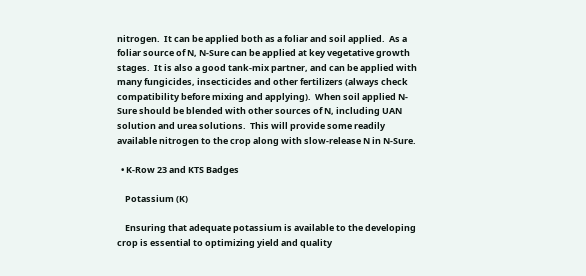nitrogen.  It can be applied both as a foliar and soil applied.  As a foliar source of N, N-Sure can be applied at key vegetative growth stages.  It is also a good tank-mix partner, and can be applied with many fungicides, insecticides and other fertilizers (always check compatibility before mixing and applying).  When soil applied N-Sure should be blended with other sources of N, including UAN solution and urea solutions.  This will provide some readily available nitrogen to the crop along with slow-release N in N-Sure.

  • K-Row 23 and KTS Badges

    Potassium (K)

    Ensuring that adequate potassium is available to the developing crop is essential to optimizing yield and quality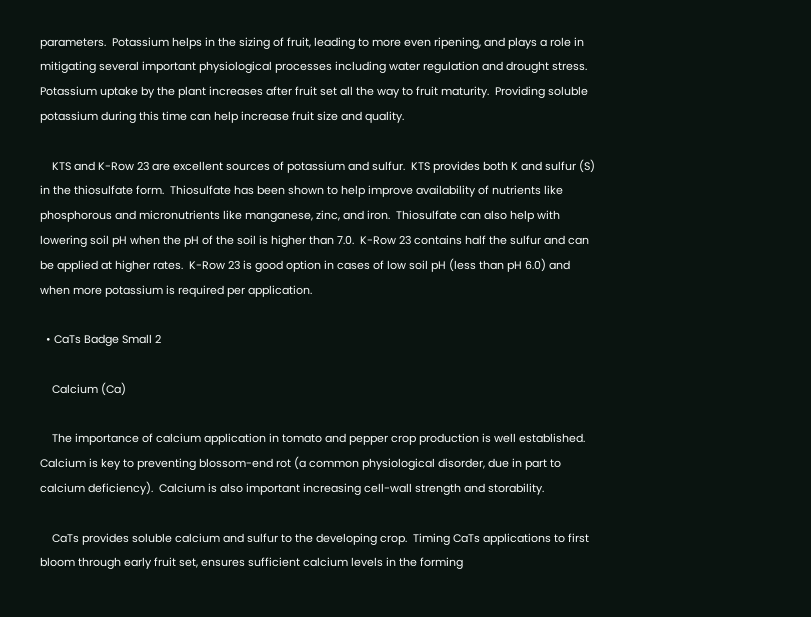parameters.  Potassium helps in the sizing of fruit, leading to more even ripening, and plays a role in mitigating several important physiological processes including water regulation and drought stress.  Potassium uptake by the plant increases after fruit set all the way to fruit maturity.  Providing soluble potassium during this time can help increase fruit size and quality.

    KTS and K-Row 23 are excellent sources of potassium and sulfur.  KTS provides both K and sulfur (S) in the thiosulfate form.  Thiosulfate has been shown to help improve availability of nutrients like phosphorous and micronutrients like manganese, zinc, and iron.  Thiosulfate can also help with lowering soil pH when the pH of the soil is higher than 7.0.  K-Row 23 contains half the sulfur and can be applied at higher rates.  K-Row 23 is good option in cases of low soil pH (less than pH 6.0) and when more potassium is required per application.

  • CaTs Badge Small 2

    Calcium (Ca)

    The importance of calcium application in tomato and pepper crop production is well established.  Calcium is key to preventing blossom-end rot (a common physiological disorder, due in part to calcium deficiency).  Calcium is also important increasing cell-wall strength and storability.

    CaTs provides soluble calcium and sulfur to the developing crop.  Timing CaTs applications to first bloom through early fruit set, ensures sufficient calcium levels in the forming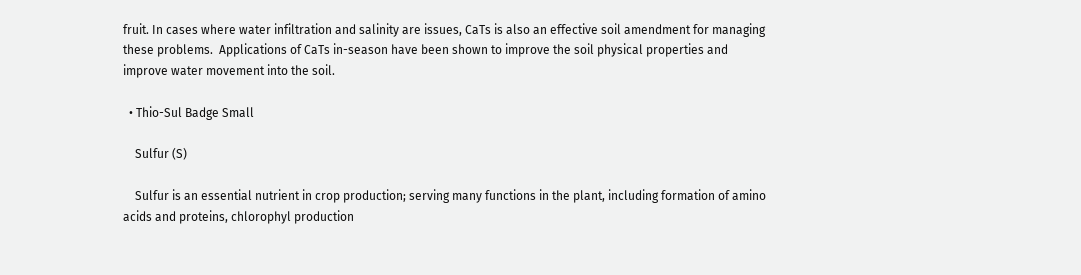fruit. In cases where water infiltration and salinity are issues, CaTs is also an effective soil amendment for managing these problems.  Applications of CaTs in-season have been shown to improve the soil physical properties and improve water movement into the soil.

  • Thio-Sul Badge Small

    Sulfur (S)

    Sulfur is an essential nutrient in crop production; serving many functions in the plant, including formation of amino acids and proteins, chlorophyl production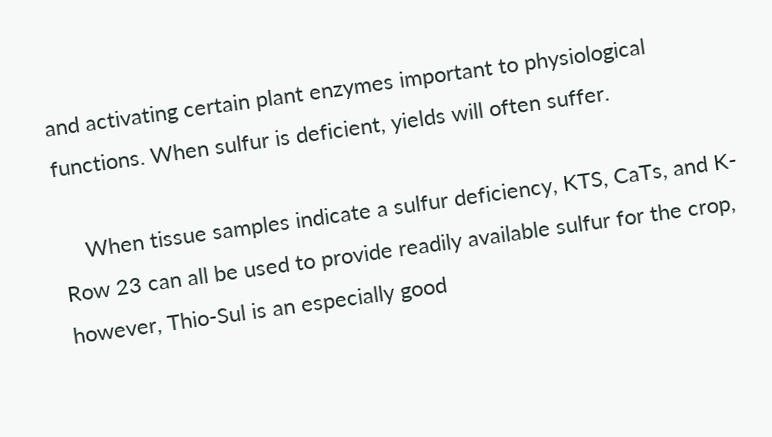and activating certain plant enzymes important to physiological functions. When sulfur is deficient, yields will often suffer.

    When tissue samples indicate a sulfur deficiency, KTS, CaTs, and K-Row 23 can all be used to provide readily available sulfur for the crop, however, Thio-Sul is an especially good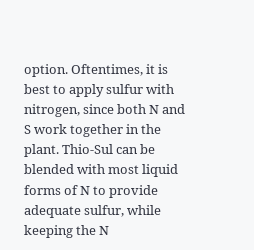option. Oftentimes, it is best to apply sulfur with nitrogen, since both N and S work together in the plant. Thio-Sul can be blended with most liquid forms of N to provide adequate sulfur, while keeping the N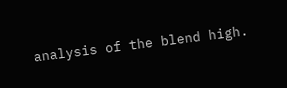analysis of the blend high.